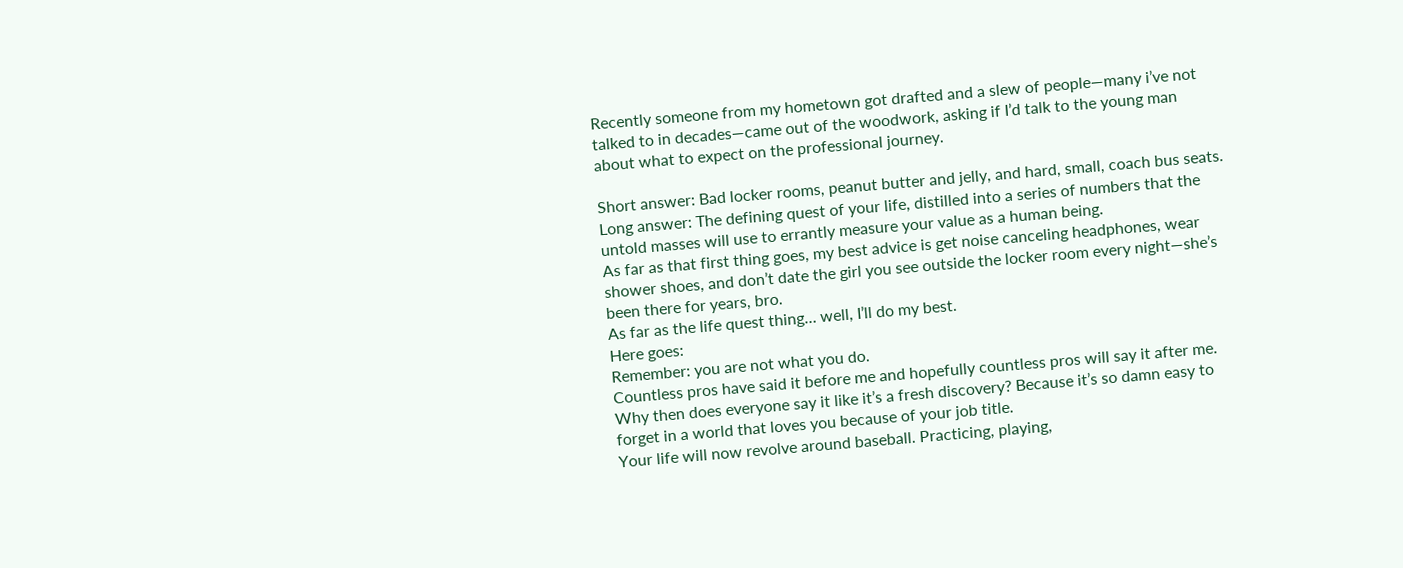Recently someone from my hometown got drafted and a slew of people—many i’ve not talked to in decades—came out of the woodwork, asking if I’d talk to the young man about what to expect on the professional journey.

Short answer: Bad locker rooms, peanut butter and jelly, and hard, small, coach bus seats.
Long answer: The defining quest of your life, distilled into a series of numbers that the untold masses will use to errantly measure your value as a human being.
As far as that first thing goes, my best advice is get noise canceling headphones, wear shower shoes, and don’t date the girl you see outside the locker room every night—she’s been there for years, bro.
As far as the life quest thing… well, I’ll do my best.
Here goes:
Remember: you are not what you do.
Countless pros have said it before me and hopefully countless pros will say it after me. Why then does everyone say it like it’s a fresh discovery? Because it’s so damn easy to forget in a world that loves you because of your job title.
Your life will now revolve around baseball. Practicing, playing,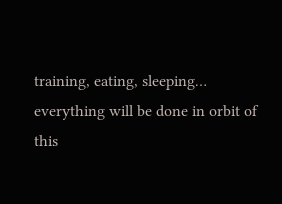training, eating, sleeping… everything will be done in orbit of this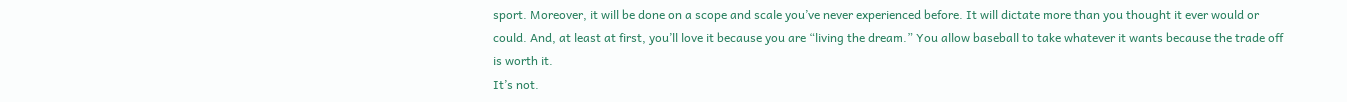sport. Moreover, it will be done on a scope and scale you’ve never experienced before. It will dictate more than you thought it ever would or could. And, at least at first, you’ll love it because you are “living the dream.” You allow baseball to take whatever it wants because the trade off is worth it.
It’s not.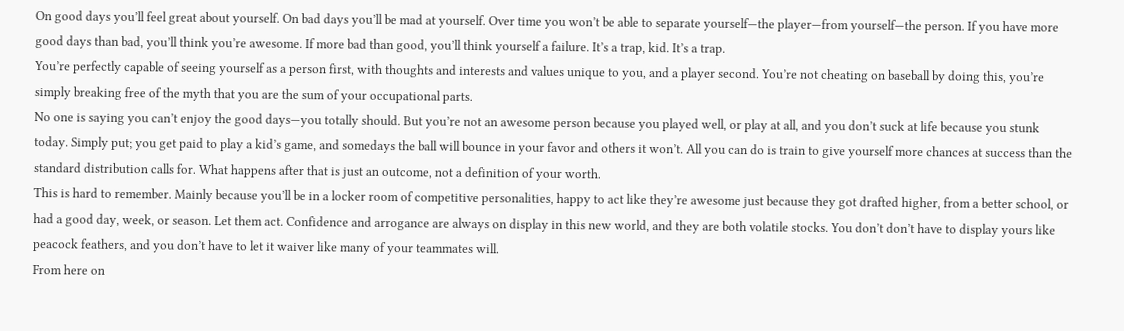On good days you’ll feel great about yourself. On bad days you’ll be mad at yourself. Over time you won’t be able to separate yourself—the player—from yourself—the person. If you have more good days than bad, you’ll think you’re awesome. If more bad than good, you’ll think yourself a failure. It’s a trap, kid. It’s a trap.
You’re perfectly capable of seeing yourself as a person first, with thoughts and interests and values unique to you, and a player second. You’re not cheating on baseball by doing this, you’re simply breaking free of the myth that you are the sum of your occupational parts.
No one is saying you can’t enjoy the good days—you totally should. But you’re not an awesome person because you played well, or play at all, and you don’t suck at life because you stunk today. Simply put; you get paid to play a kid’s game, and somedays the ball will bounce in your favor and others it won’t. All you can do is train to give yourself more chances at success than the standard distribution calls for. What happens after that is just an outcome, not a definition of your worth.
This is hard to remember. Mainly because you’ll be in a locker room of competitive personalities, happy to act like they’re awesome just because they got drafted higher, from a better school, or had a good day, week, or season. Let them act. Confidence and arrogance are always on display in this new world, and they are both volatile stocks. You don’t don’t have to display yours like peacock feathers, and you don’t have to let it waiver like many of your teammates will.
From here on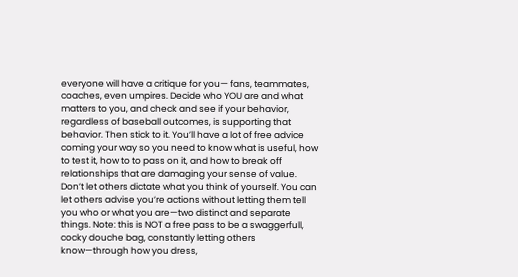everyone will have a critique for you— fans, teammates, coaches, even umpires. Decide who YOU are and what matters to you, and check and see if your behavior, regardless of baseball outcomes, is supporting that behavior. Then stick to it. You’ll have a lot of free advice coming your way so you need to know what is useful, how to test it, how to to pass on it, and how to break off relationships that are damaging your sense of value.
Don’t let others dictate what you think of yourself. You can let others advise you’re actions without letting them tell you who or what you are—two distinct and separate things. Note: this is NOT a free pass to be a swaggerfull, cocky douche bag, constantly letting others know—through how you dress,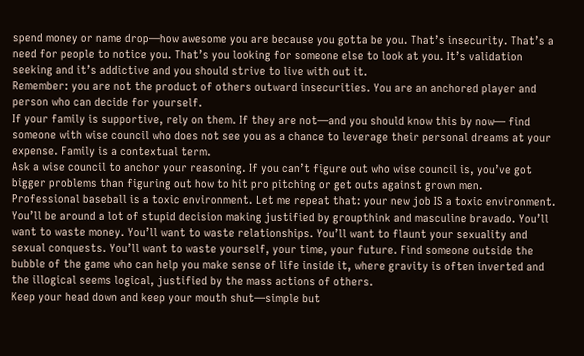spend money or name drop—how awesome you are because you gotta be you. That’s insecurity. That’s a need for people to notice you. That’s you looking for someone else to look at you. It’s validation seeking and it’s addictive and you should strive to live with out it.
Remember: you are not the product of others outward insecurities. You are an anchored player and person who can decide for yourself.
If your family is supportive, rely on them. If they are not—and you should know this by now— find someone with wise council who does not see you as a chance to leverage their personal dreams at your expense. Family is a contextual term.
Ask a wise council to anchor your reasoning. If you can’t figure out who wise council is, you’ve got bigger problems than figuring out how to hit pro pitching or get outs against grown men.
Professional baseball is a toxic environment. Let me repeat that: your new job IS a toxic environment. You’ll be around a lot of stupid decision making justified by groupthink and masculine bravado. You’ll want to waste money. You’ll want to waste relationships. You’ll want to flaunt your sexuality and sexual conquests. You’ll want to waste yourself, your time, your future. Find someone outside the bubble of the game who can help you make sense of life inside it, where gravity is often inverted and the illogical seems logical, justified by the mass actions of others.
Keep your head down and keep your mouth shut—simple but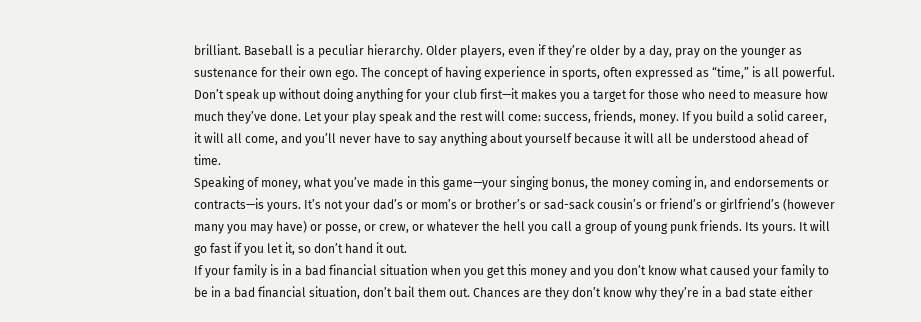brilliant. Baseball is a peculiar hierarchy. Older players, even if they’re older by a day, pray on the younger as sustenance for their own ego. The concept of having experience in sports, often expressed as “time,” is all powerful. Don’t speak up without doing anything for your club first—it makes you a target for those who need to measure how much they’ve done. Let your play speak and the rest will come: success, friends, money. If you build a solid career, it will all come, and you’ll never have to say anything about yourself because it will all be understood ahead of time.
Speaking of money, what you’ve made in this game—your singing bonus, the money coming in, and endorsements or contracts—is yours. It’s not your dad’s or mom’s or brother’s or sad-sack cousin’s or friend’s or girlfriend’s (however many you may have) or posse, or crew, or whatever the hell you call a group of young punk friends. Its yours. It will go fast if you let it, so don’t hand it out.
If your family is in a bad financial situation when you get this money and you don’t know what caused your family to be in a bad financial situation, don’t bail them out. Chances are they don’t know why they’re in a bad state either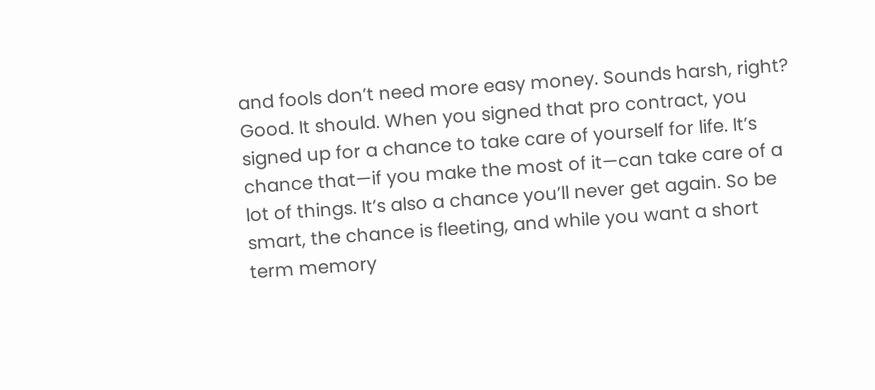and fools don’t need more easy money. Sounds harsh, right? Good. It should. When you signed that pro contract, you signed up for a chance to take care of yourself for life. It’s chance that—if you make the most of it—can take care of a lot of things. It’s also a chance you’ll never get again. So be smart, the chance is fleeting, and while you want a short term memory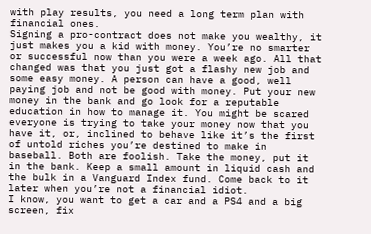with play results, you need a long term plan with financial ones.
Signing a pro-contract does not make you wealthy, it just makes you a kid with money. You’re no smarter or successful now than you were a week ago. All that changed was that you just got a flashy new job and some easy money. A person can have a good, well paying job and not be good with money. Put your new money in the bank and go look for a reputable education in how to manage it. You might be scared everyone is trying to take your money now that you have it, or, inclined to behave like it’s the first of untold riches you’re destined to make in baseball. Both are foolish. Take the money, put it in the bank. Keep a small amount in liquid cash and the bulk in a Vanguard Index fund. Come back to it later when you’re not a financial idiot.
I know, you want to get a car and a PS4 and a big screen, fix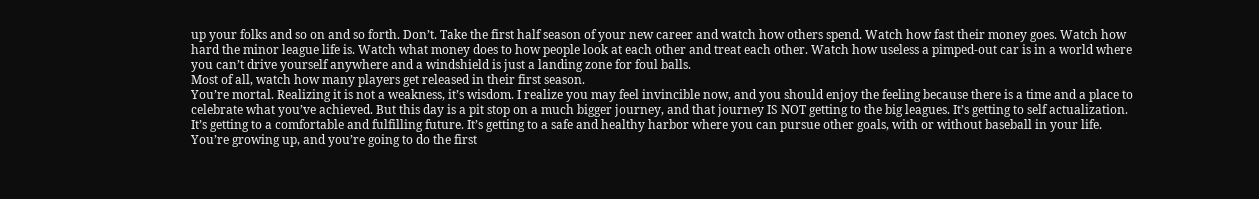up your folks and so on and so forth. Don’t. Take the first half season of your new career and watch how others spend. Watch how fast their money goes. Watch how hard the minor league life is. Watch what money does to how people look at each other and treat each other. Watch how useless a pimped-out car is in a world where you can’t drive yourself anywhere and a windshield is just a landing zone for foul balls.
Most of all, watch how many players get released in their first season.
You’re mortal. Realizing it is not a weakness, it’s wisdom. I realize you may feel invincible now, and you should enjoy the feeling because there is a time and a place to celebrate what you’ve achieved. But this day is a pit stop on a much bigger journey, and that journey IS NOT getting to the big leagues. It’s getting to self actualization. It’s getting to a comfortable and fulfilling future. It’s getting to a safe and healthy harbor where you can pursue other goals, with or without baseball in your life.
You’re growing up, and you’re going to do the first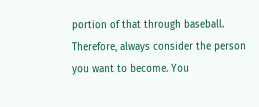portion of that through baseball. Therefore, always consider the person you want to become. You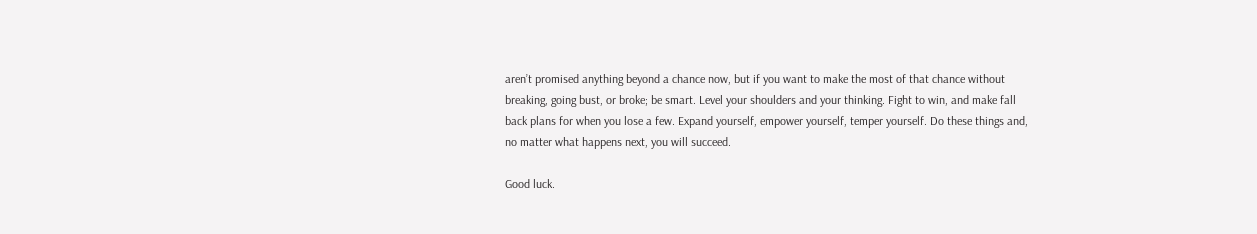aren’t promised anything beyond a chance now, but if you want to make the most of that chance without breaking, going bust, or broke; be smart. Level your shoulders and your thinking. Fight to win, and make fall back plans for when you lose a few. Expand yourself, empower yourself, temper yourself. Do these things and, no matter what happens next, you will succeed.

Good luck.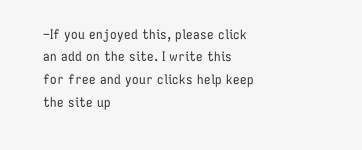–If you enjoyed this, please click an add on the site. I write this for free and your clicks help keep the site up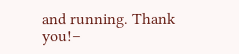and running. Thank you!–